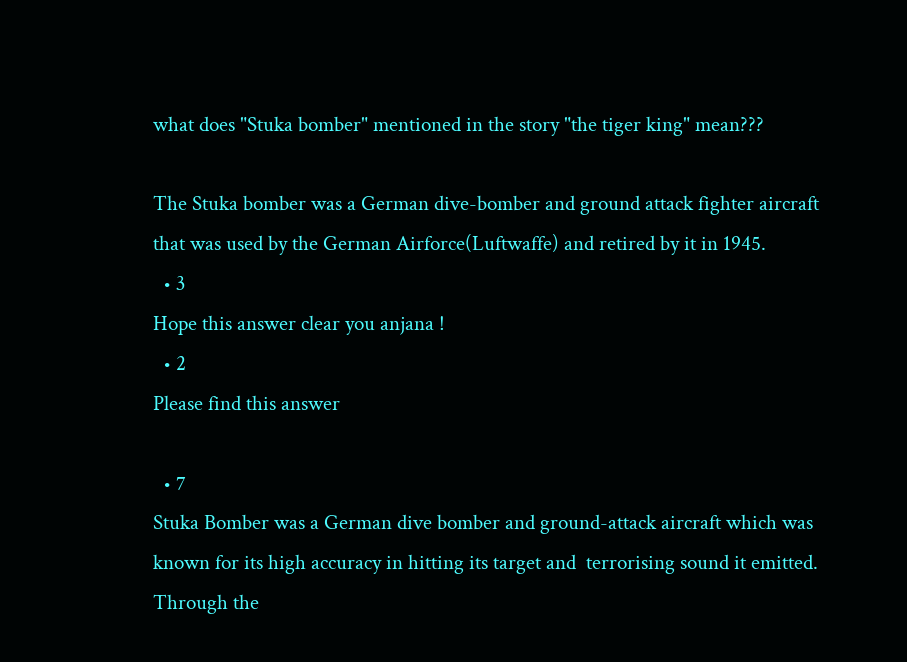what does "Stuka bomber" mentioned in the story "the tiger king" mean???

The Stuka bomber was a German dive-bomber and ground attack fighter aircraft that was used by the German Airforce(Luftwaffe) and retired by it in 1945.
  • 3
Hope this answer clear you anjana !
  • 2
Please find this answer

  • 7
Stuka Bomber was a German dive bomber and ground-attack aircraft which was known for its high accuracy in hitting its target and  terrorising sound it emitted. Through the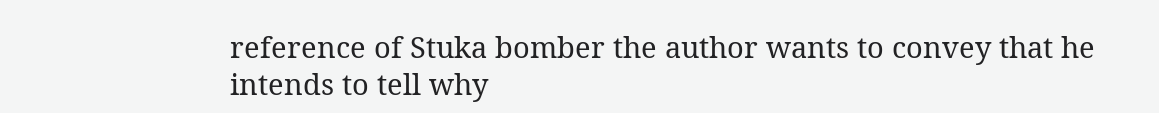reference of Stuka bomber the author wants to convey that he intends to tell why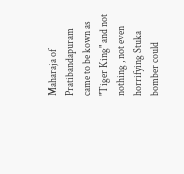Maharaja of Pratibandapuram came to be kown as "Tiger King" and not nothing , not even horrifying Stuka bomber could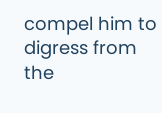compel him to digress from the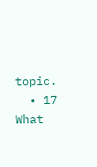topic.
  • 17
What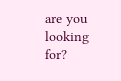are you looking for?